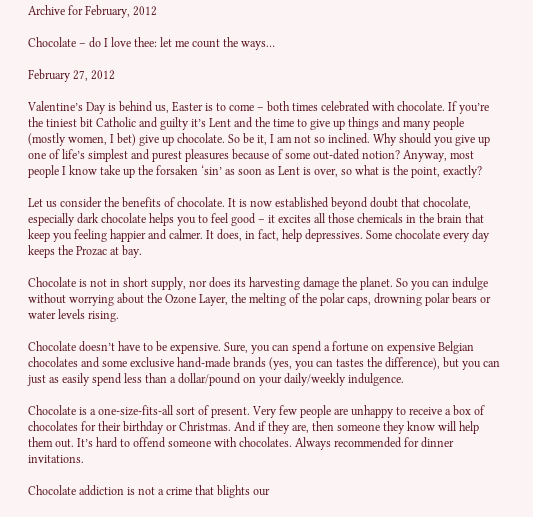Archive for February, 2012

Chocolate – do I love thee: let me count the ways…

February 27, 2012

Valentine’s Day is behind us, Easter is to come – both times celebrated with chocolate. If you’re the tiniest bit Catholic and guilty it’s Lent and the time to give up things and many people (mostly women, I bet) give up chocolate. So be it, I am not so inclined. Why should you give up one of life’s simplest and purest pleasures because of some out-dated notion? Anyway, most people I know take up the forsaken ‘sin’ as soon as Lent is over, so what is the point, exactly?

Let us consider the benefits of chocolate. It is now established beyond doubt that chocolate, especially dark chocolate helps you to feel good – it excites all those chemicals in the brain that keep you feeling happier and calmer. It does, in fact, help depressives. Some chocolate every day keeps the Prozac at bay.

Chocolate is not in short supply, nor does its harvesting damage the planet. So you can indulge without worrying about the Ozone Layer, the melting of the polar caps, drowning polar bears or water levels rising.

Chocolate doesn’t have to be expensive. Sure, you can spend a fortune on expensive Belgian chocolates and some exclusive hand-made brands (yes, you can tastes the difference), but you can just as easily spend less than a dollar/pound on your daily/weekly indulgence.

Chocolate is a one-size-fits-all sort of present. Very few people are unhappy to receive a box of chocolates for their birthday or Christmas. And if they are, then someone they know will help them out. It’s hard to offend someone with chocolates. Always recommended for dinner invitations.

Chocolate addiction is not a crime that blights our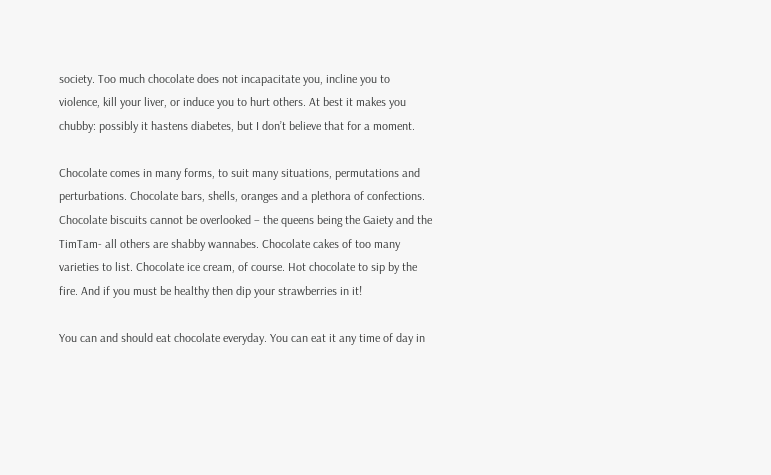society. Too much chocolate does not incapacitate you, incline you to violence, kill your liver, or induce you to hurt others. At best it makes you chubby: possibly it hastens diabetes, but I don’t believe that for a moment.

Chocolate comes in many forms, to suit many situations, permutations and perturbations. Chocolate bars, shells, oranges and a plethora of confections. Chocolate biscuits cannot be overlooked – the queens being the Gaiety and the TimTam- all others are shabby wannabes. Chocolate cakes of too many varieties to list. Chocolate ice cream, of course. Hot chocolate to sip by the fire. And if you must be healthy then dip your strawberries in it!

You can and should eat chocolate everyday. You can eat it any time of day in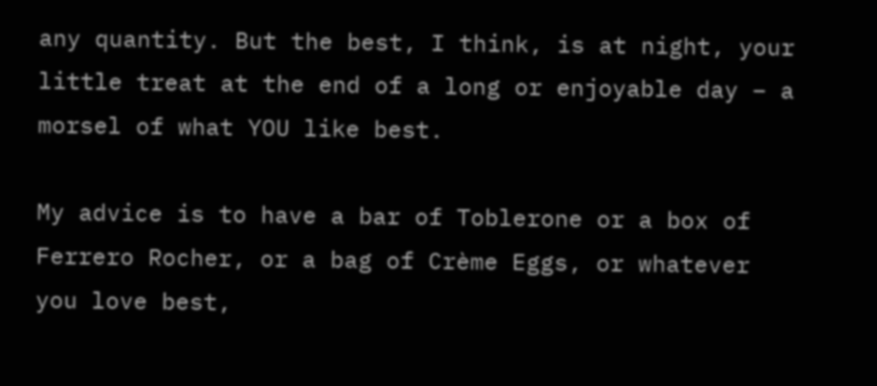any quantity. But the best, I think, is at night, your little treat at the end of a long or enjoyable day – a morsel of what YOU like best.

My advice is to have a bar of Toblerone or a box of Ferrero Rocher, or a bag of Crème Eggs, or whatever you love best,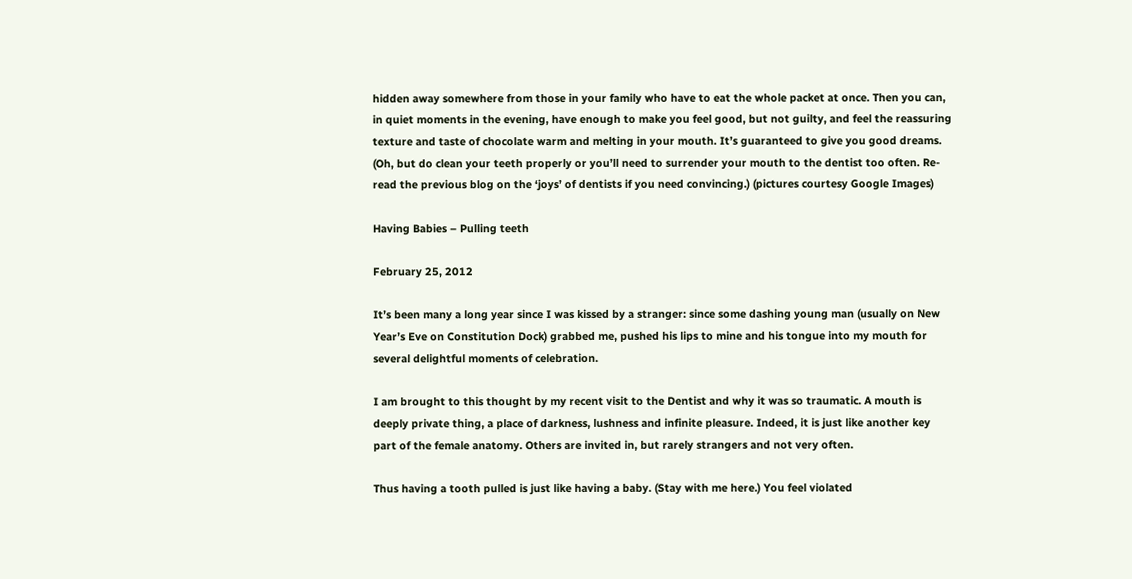hidden away somewhere from those in your family who have to eat the whole packet at once. Then you can, in quiet moments in the evening, have enough to make you feel good, but not guilty, and feel the reassuring texture and taste of chocolate warm and melting in your mouth. It’s guaranteed to give you good dreams. (Oh, but do clean your teeth properly or you’ll need to surrender your mouth to the dentist too often. Re-read the previous blog on the ‘joys’ of dentists if you need convincing.) (pictures courtesy Google Images)

Having Babies – Pulling teeth

February 25, 2012

It’s been many a long year since I was kissed by a stranger: since some dashing young man (usually on New Year’s Eve on Constitution Dock) grabbed me, pushed his lips to mine and his tongue into my mouth for several delightful moments of celebration.

I am brought to this thought by my recent visit to the Dentist and why it was so traumatic. A mouth is deeply private thing, a place of darkness, lushness and infinite pleasure. Indeed, it is just like another key part of the female anatomy. Others are invited in, but rarely strangers and not very often.

Thus having a tooth pulled is just like having a baby. (Stay with me here.) You feel violated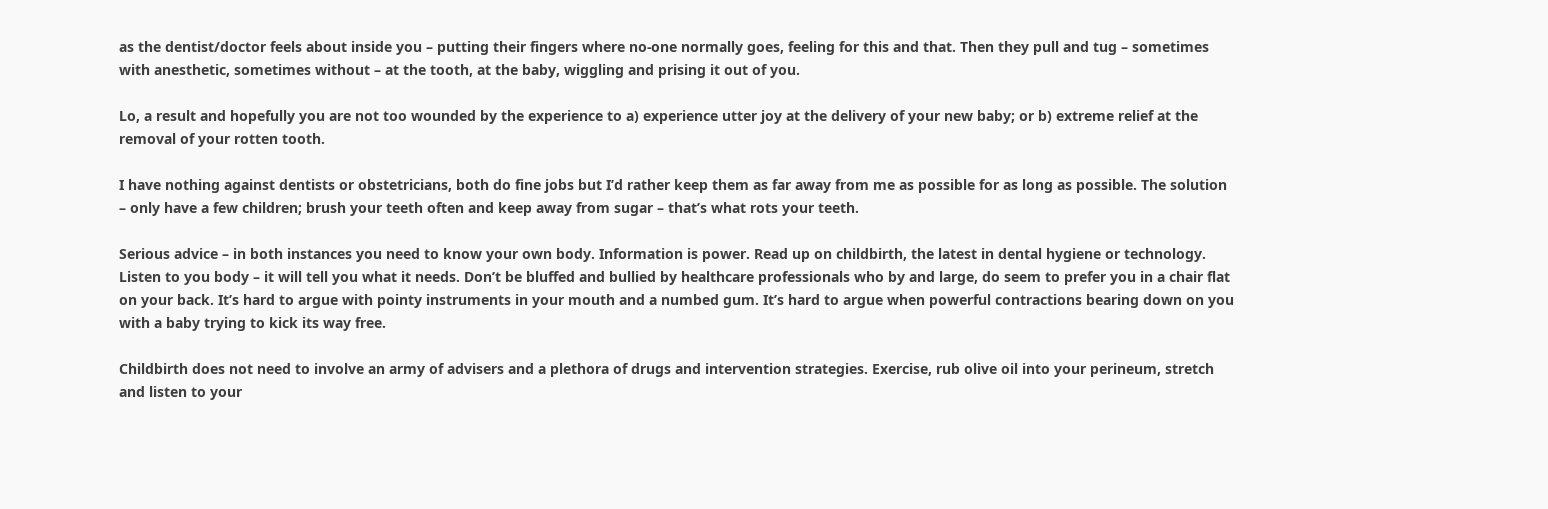as the dentist/doctor feels about inside you – putting their fingers where no-one normally goes, feeling for this and that. Then they pull and tug – sometimes with anesthetic, sometimes without – at the tooth, at the baby, wiggling and prising it out of you.

Lo, a result and hopefully you are not too wounded by the experience to a) experience utter joy at the delivery of your new baby; or b) extreme relief at the removal of your rotten tooth.

I have nothing against dentists or obstetricians, both do fine jobs but I’d rather keep them as far away from me as possible for as long as possible. The solution – only have a few children; brush your teeth often and keep away from sugar – that’s what rots your teeth.

Serious advice – in both instances you need to know your own body. Information is power. Read up on childbirth, the latest in dental hygiene or technology. Listen to you body – it will tell you what it needs. Don’t be bluffed and bullied by healthcare professionals who by and large, do seem to prefer you in a chair flat on your back. It’s hard to argue with pointy instruments in your mouth and a numbed gum. It’s hard to argue when powerful contractions bearing down on you with a baby trying to kick its way free.

Childbirth does not need to involve an army of advisers and a plethora of drugs and intervention strategies. Exercise, rub olive oil into your perineum, stretch and listen to your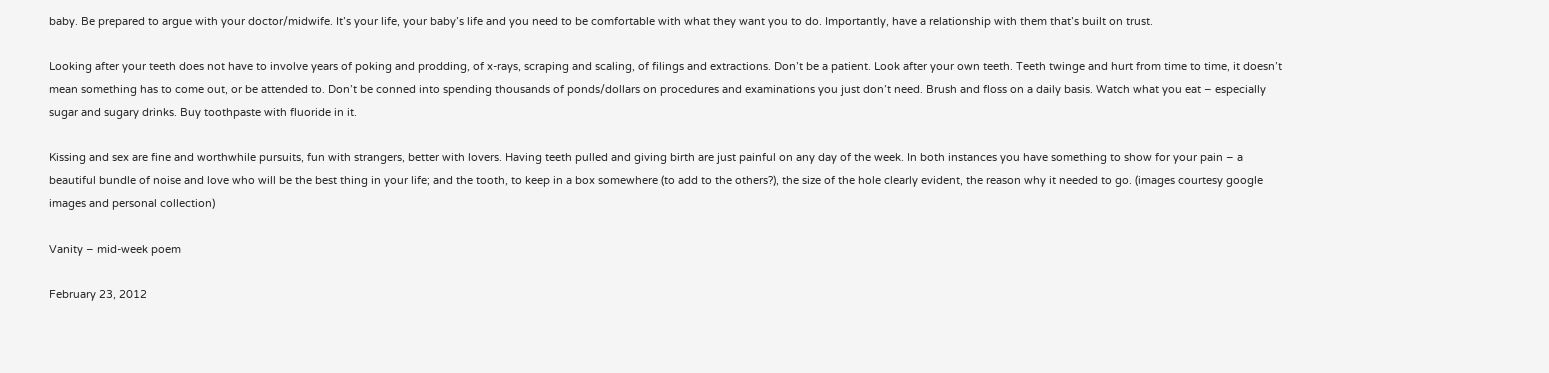baby. Be prepared to argue with your doctor/midwife. It’s your life, your baby’s life and you need to be comfortable with what they want you to do. Importantly, have a relationship with them that’s built on trust.

Looking after your teeth does not have to involve years of poking and prodding, of x-rays, scraping and scaling, of filings and extractions. Don’t be a patient. Look after your own teeth. Teeth twinge and hurt from time to time, it doesn’t mean something has to come out, or be attended to. Don’t be conned into spending thousands of ponds/dollars on procedures and examinations you just don’t need. Brush and floss on a daily basis. Watch what you eat – especially sugar and sugary drinks. Buy toothpaste with fluoride in it.

Kissing and sex are fine and worthwhile pursuits, fun with strangers, better with lovers. Having teeth pulled and giving birth are just painful on any day of the week. In both instances you have something to show for your pain – a beautiful bundle of noise and love who will be the best thing in your life; and the tooth, to keep in a box somewhere (to add to the others?), the size of the hole clearly evident, the reason why it needed to go. (images courtesy google images and personal collection)

Vanity – mid-week poem

February 23, 2012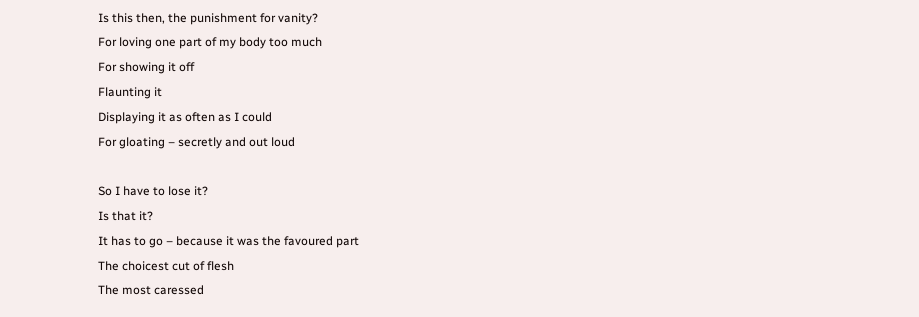Is this then, the punishment for vanity?
For loving one part of my body too much
For showing it off
Flaunting it
Displaying it as often as I could
For gloating – secretly and out loud

So I have to lose it?
Is that it?
It has to go – because it was the favoured part
The choicest cut of flesh
The most caressed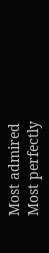Most admired
Most perfectly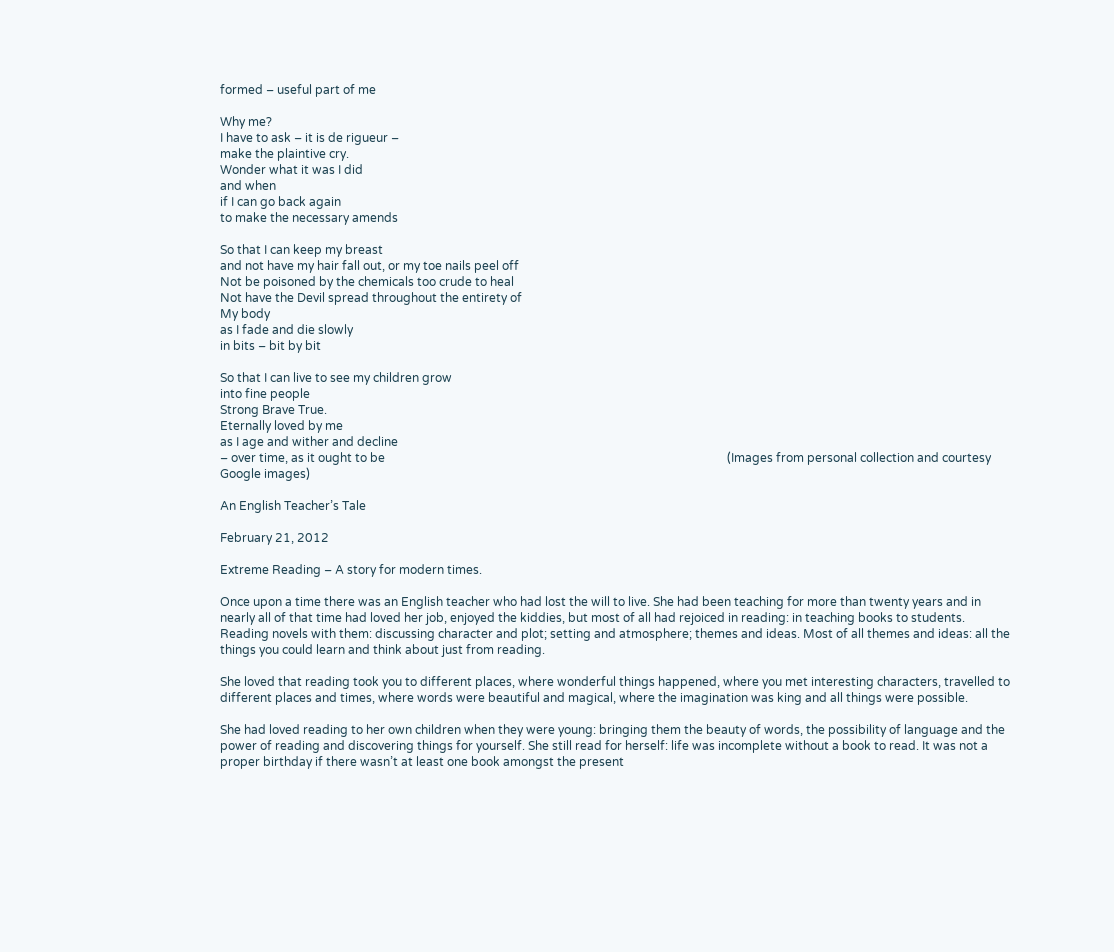formed – useful part of me

Why me?
I have to ask – it is de rigueur –
make the plaintive cry.
Wonder what it was I did
and when
if I can go back again
to make the necessary amends

So that I can keep my breast
and not have my hair fall out, or my toe nails peel off
Not be poisoned by the chemicals too crude to heal
Not have the Devil spread throughout the entirety of
My body
as I fade and die slowly
in bits – bit by bit

So that I can live to see my children grow
into fine people
Strong Brave True.
Eternally loved by me
as I age and wither and decline
– over time, as it ought to be                                                                                                                  (Images from personal collection and courtesy Google images)

An English Teacher’s Tale

February 21, 2012

Extreme Reading – A story for modern times.

Once upon a time there was an English teacher who had lost the will to live. She had been teaching for more than twenty years and in nearly all of that time had loved her job, enjoyed the kiddies, but most of all had rejoiced in reading: in teaching books to students. Reading novels with them: discussing character and plot; setting and atmosphere; themes and ideas. Most of all themes and ideas: all the things you could learn and think about just from reading.

She loved that reading took you to different places, where wonderful things happened, where you met interesting characters, travelled to different places and times, where words were beautiful and magical, where the imagination was king and all things were possible.

She had loved reading to her own children when they were young: bringing them the beauty of words, the possibility of language and the power of reading and discovering things for yourself. She still read for herself: life was incomplete without a book to read. It was not a proper birthday if there wasn’t at least one book amongst the present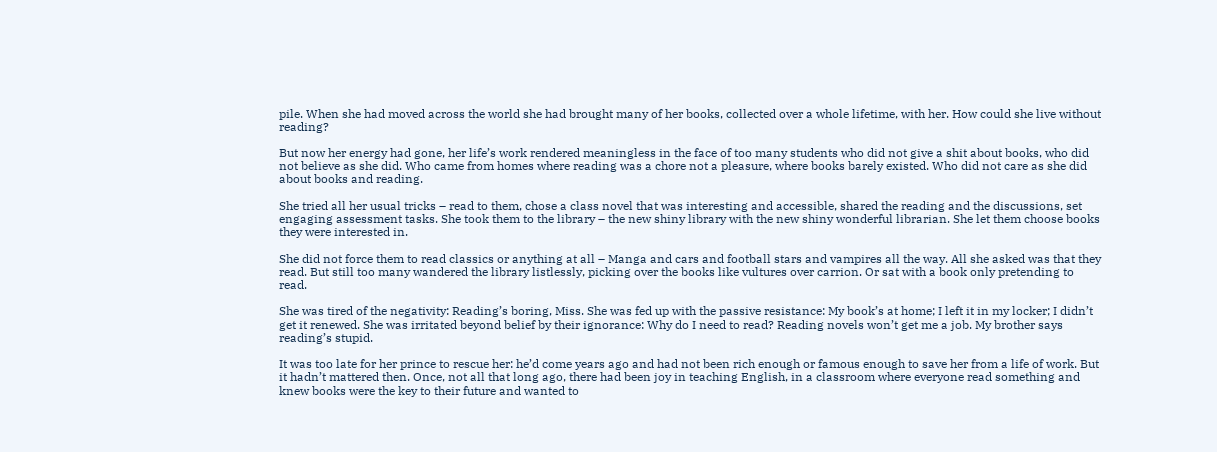pile. When she had moved across the world she had brought many of her books, collected over a whole lifetime, with her. How could she live without reading?

But now her energy had gone, her life’s work rendered meaningless in the face of too many students who did not give a shit about books, who did not believe as she did. Who came from homes where reading was a chore not a pleasure, where books barely existed. Who did not care as she did about books and reading.

She tried all her usual tricks – read to them, chose a class novel that was interesting and accessible, shared the reading and the discussions, set engaging assessment tasks. She took them to the library – the new shiny library with the new shiny wonderful librarian. She let them choose books they were interested in.

She did not force them to read classics or anything at all – Manga and cars and football stars and vampires all the way. All she asked was that they read. But still too many wandered the library listlessly, picking over the books like vultures over carrion. Or sat with a book only pretending to read.

She was tired of the negativity: Reading’s boring, Miss. She was fed up with the passive resistance: My book’s at home; I left it in my locker; I didn’t get it renewed. She was irritated beyond belief by their ignorance: Why do I need to read? Reading novels won’t get me a job. My brother says reading’s stupid.

It was too late for her prince to rescue her: he’d come years ago and had not been rich enough or famous enough to save her from a life of work. But it hadn’t mattered then. Once, not all that long ago, there had been joy in teaching English, in a classroom where everyone read something and knew books were the key to their future and wanted to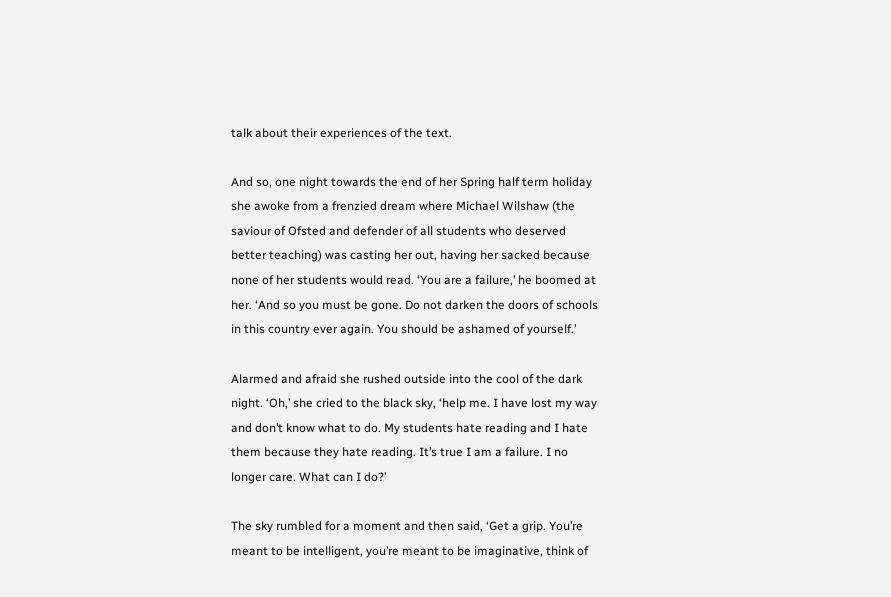talk about their experiences of the text.

And so, one night towards the end of her Spring half term holiday she awoke from a frenzied dream where Michael Wilshaw (the saviour of Ofsted and defender of all students who deserved better teaching) was casting her out, having her sacked because none of her students would read. ‘You are a failure,’ he boomed at her. ‘And so you must be gone. Do not darken the doors of schools in this country ever again. You should be ashamed of yourself.’

Alarmed and afraid she rushed outside into the cool of the dark night. ‘Oh,’ she cried to the black sky, ‘help me. I have lost my way and don’t know what to do. My students hate reading and I hate them because they hate reading. It’s true I am a failure. I no longer care. What can I do?’

The sky rumbled for a moment and then said, ‘Get a grip. You’re meant to be intelligent, you’re meant to be imaginative, think of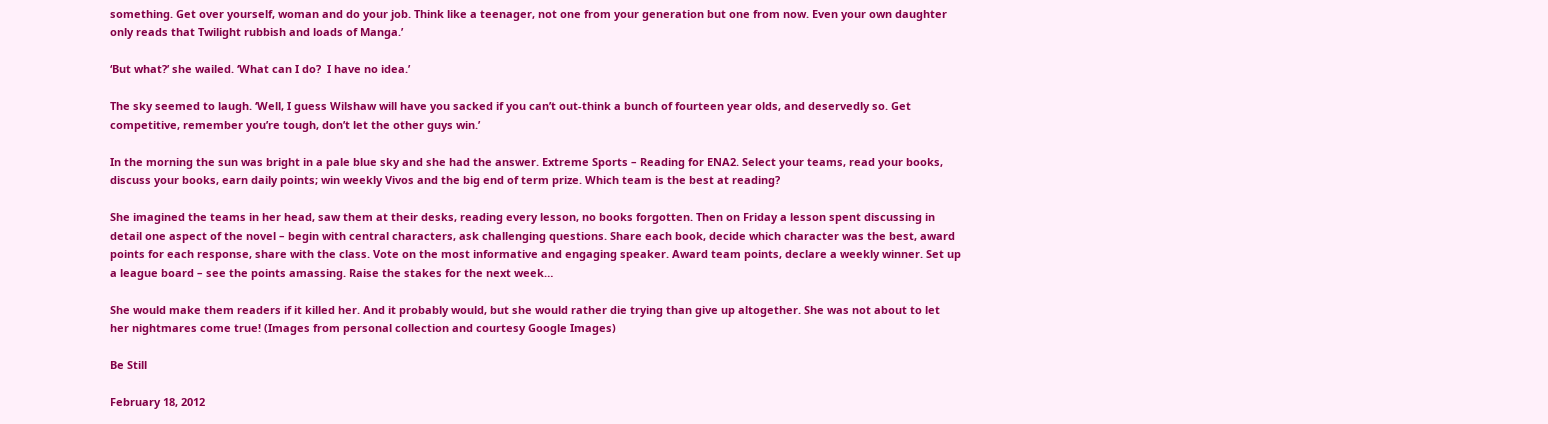something. Get over yourself, woman and do your job. Think like a teenager, not one from your generation but one from now. Even your own daughter only reads that Twilight rubbish and loads of Manga.’

‘But what?’ she wailed. ‘What can I do?  I have no idea.’

The sky seemed to laugh. ‘Well, I guess Wilshaw will have you sacked if you can’t out-think a bunch of fourteen year olds, and deservedly so. Get competitive, remember you’re tough, don’t let the other guys win.’

In the morning the sun was bright in a pale blue sky and she had the answer. Extreme Sports – Reading for ENA2. Select your teams, read your books, discuss your books, earn daily points; win weekly Vivos and the big end of term prize. Which team is the best at reading?

She imagined the teams in her head, saw them at their desks, reading every lesson, no books forgotten. Then on Friday a lesson spent discussing in detail one aspect of the novel – begin with central characters, ask challenging questions. Share each book, decide which character was the best, award points for each response, share with the class. Vote on the most informative and engaging speaker. Award team points, declare a weekly winner. Set up a league board – see the points amassing. Raise the stakes for the next week…

She would make them readers if it killed her. And it probably would, but she would rather die trying than give up altogether. She was not about to let her nightmares come true! (Images from personal collection and courtesy Google Images)

Be Still

February 18, 2012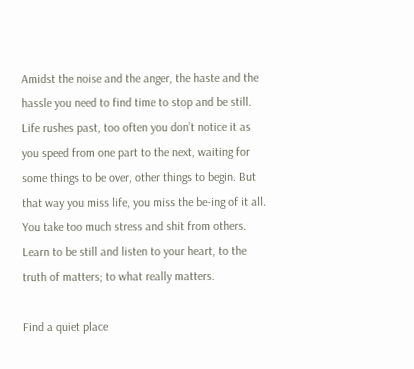Amidst the noise and the anger, the haste and the hassle you need to find time to stop and be still. Life rushes past, too often you don’t notice it as you speed from one part to the next, waiting for some things to be over, other things to begin. But that way you miss life, you miss the be-ing of it all. You take too much stress and shit from others. Learn to be still and listen to your heart, to the truth of matters; to what really matters.

Find a quiet place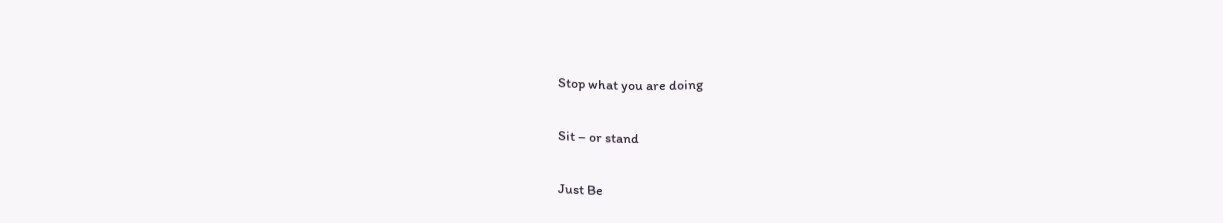Stop what you are doing

Sit – or stand

Just Be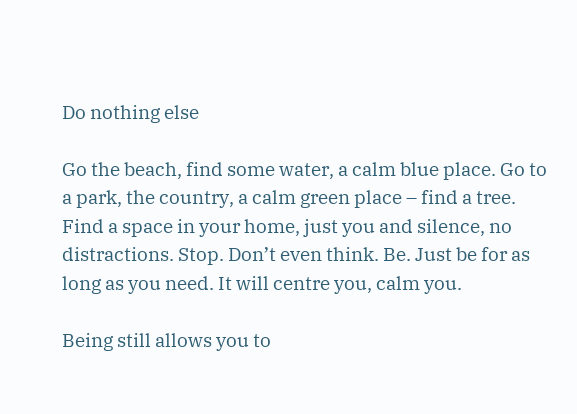Do nothing else

Go the beach, find some water, a calm blue place. Go to a park, the country, a calm green place – find a tree. Find a space in your home, just you and silence, no distractions. Stop. Don’t even think. Be. Just be for as long as you need. It will centre you, calm you.

Being still allows you to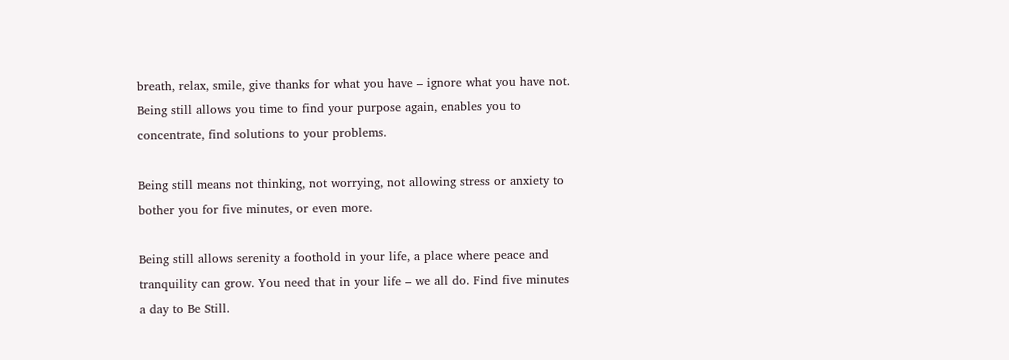breath, relax, smile, give thanks for what you have – ignore what you have not. Being still allows you time to find your purpose again, enables you to concentrate, find solutions to your problems.

Being still means not thinking, not worrying, not allowing stress or anxiety to bother you for five minutes, or even more.

Being still allows serenity a foothold in your life, a place where peace and tranquility can grow. You need that in your life – we all do. Find five minutes a day to Be Still.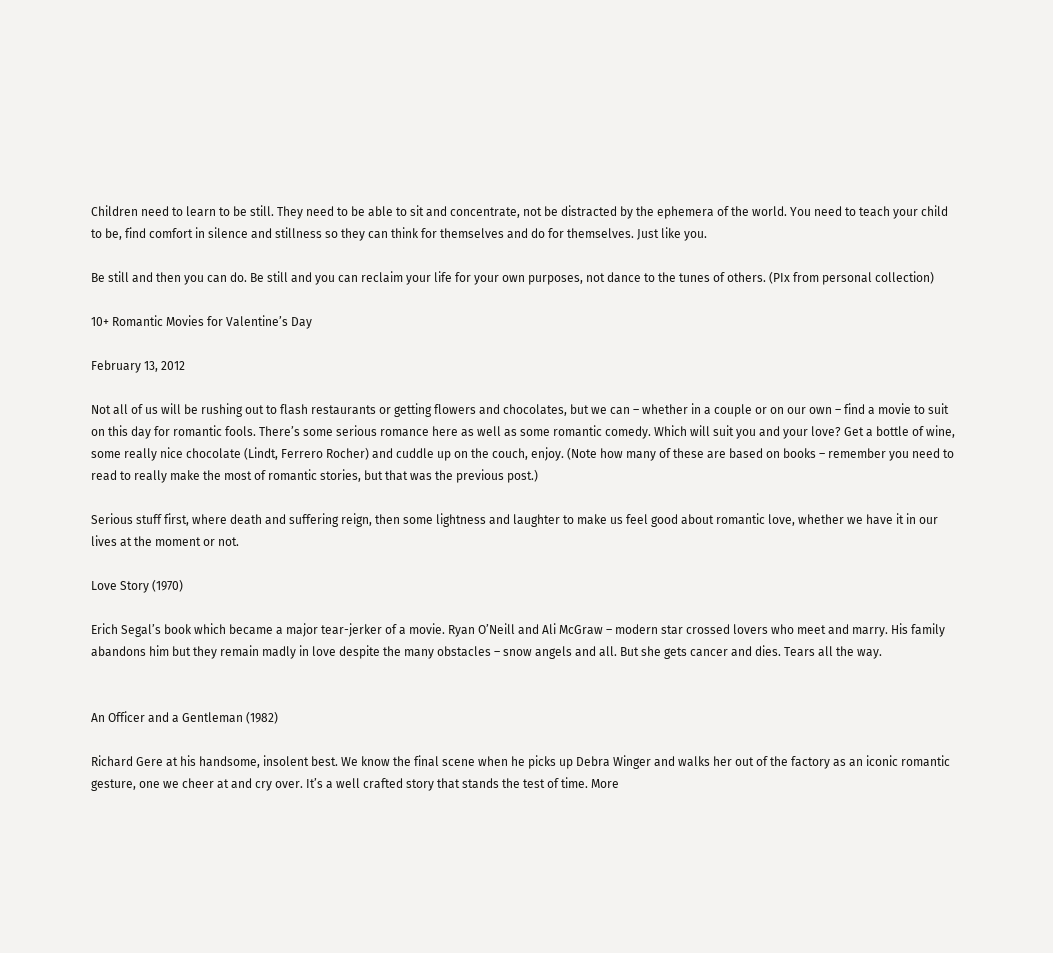Children need to learn to be still. They need to be able to sit and concentrate, not be distracted by the ephemera of the world. You need to teach your child to be, find comfort in silence and stillness so they can think for themselves and do for themselves. Just like you.

Be still and then you can do. Be still and you can reclaim your life for your own purposes, not dance to the tunes of others. (PIx from personal collection)

10+ Romantic Movies for Valentine’s Day

February 13, 2012

Not all of us will be rushing out to flash restaurants or getting flowers and chocolates, but we can – whether in a couple or on our own – find a movie to suit on this day for romantic fools. There’s some serious romance here as well as some romantic comedy. Which will suit you and your love? Get a bottle of wine, some really nice chocolate (Lindt, Ferrero Rocher) and cuddle up on the couch, enjoy. (Note how many of these are based on books – remember you need to read to really make the most of romantic stories, but that was the previous post.)

Serious stuff first, where death and suffering reign, then some lightness and laughter to make us feel good about romantic love, whether we have it in our lives at the moment or not.

Love Story (1970)

Erich Segal’s book which became a major tear-jerker of a movie. Ryan O’Neill and Ali McGraw – modern star crossed lovers who meet and marry. His family abandons him but they remain madly in love despite the many obstacles – snow angels and all. But she gets cancer and dies. Tears all the way.


An Officer and a Gentleman (1982)

Richard Gere at his handsome, insolent best. We know the final scene when he picks up Debra Winger and walks her out of the factory as an iconic romantic gesture, one we cheer at and cry over. It’s a well crafted story that stands the test of time. More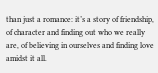than just a romance: it’s a story of friendship, of character and finding out who we really are, of believing in ourselves and finding love amidst it all.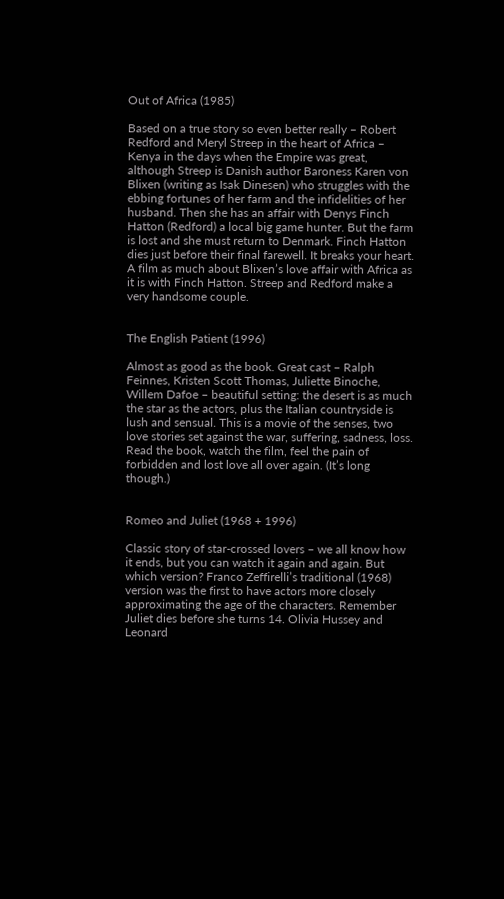Out of Africa (1985)

Based on a true story so even better really – Robert Redford and Meryl Streep in the heart of Africa – Kenya in the days when the Empire was great, although Streep is Danish author Baroness Karen von Blixen (writing as Isak Dinesen) who struggles with the ebbing fortunes of her farm and the infidelities of her husband. Then she has an affair with Denys Finch Hatton (Redford) a local big game hunter. But the farm is lost and she must return to Denmark. Finch Hatton dies just before their final farewell. It breaks your heart. A film as much about Blixen’s love affair with Africa as it is with Finch Hatton. Streep and Redford make a very handsome couple.


The English Patient (1996)

Almost as good as the book. Great cast – Ralph Feinnes, Kristen Scott Thomas, Juliette Binoche, Willem Dafoe – beautiful setting: the desert is as much the star as the actors, plus the Italian countryside is lush and sensual. This is a movie of the senses, two love stories set against the war, suffering, sadness, loss. Read the book, watch the film, feel the pain of forbidden and lost love all over again. (It’s long though.)


Romeo and Juliet (1968 + 1996)

Classic story of star-crossed lovers – we all know how it ends, but you can watch it again and again. But which version? Franco Zeffirelli’s traditional (1968) version was the first to have actors more closely approximating the age of the characters. Remember Juliet dies before she turns 14. Olivia Hussey and Leonard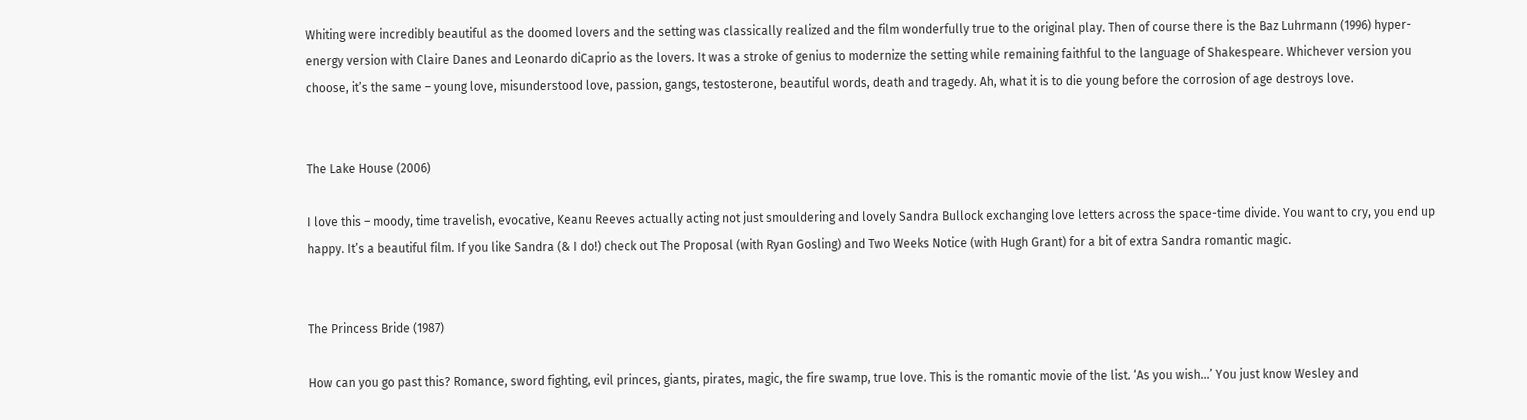Whiting were incredibly beautiful as the doomed lovers and the setting was classically realized and the film wonderfully true to the original play. Then of course there is the Baz Luhrmann (1996) hyper-energy version with Claire Danes and Leonardo diCaprio as the lovers. It was a stroke of genius to modernize the setting while remaining faithful to the language of Shakespeare. Whichever version you choose, it’s the same – young love, misunderstood love, passion, gangs, testosterone, beautiful words, death and tragedy. Ah, what it is to die young before the corrosion of age destroys love.


The Lake House (2006)

I love this – moody, time travelish, evocative, Keanu Reeves actually acting not just smouldering and lovely Sandra Bullock exchanging love letters across the space-time divide. You want to cry, you end up happy. It’s a beautiful film. If you like Sandra (& I do!) check out The Proposal (with Ryan Gosling) and Two Weeks Notice (with Hugh Grant) for a bit of extra Sandra romantic magic.


The Princess Bride (1987)

How can you go past this? Romance, sword fighting, evil princes, giants, pirates, magic, the fire swamp, true love. This is the romantic movie of the list. ‘As you wish…’ You just know Wesley and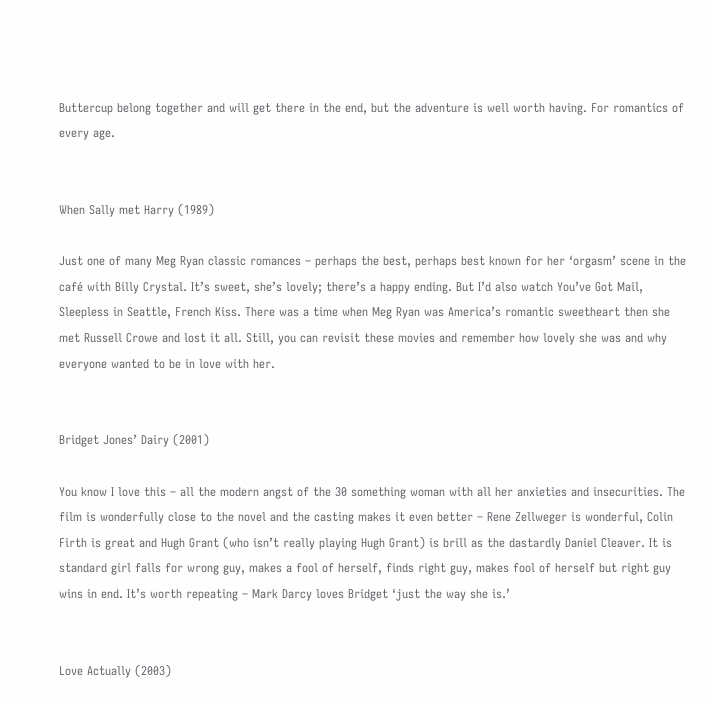Buttercup belong together and will get there in the end, but the adventure is well worth having. For romantics of every age.


When Sally met Harry (1989)

Just one of many Meg Ryan classic romances – perhaps the best, perhaps best known for her ‘orgasm’ scene in the café with Billy Crystal. It’s sweet, she’s lovely; there’s a happy ending. But I’d also watch You’ve Got Mail, Sleepless in Seattle, French Kiss. There was a time when Meg Ryan was America’s romantic sweetheart then she met Russell Crowe and lost it all. Still, you can revisit these movies and remember how lovely she was and why everyone wanted to be in love with her.


Bridget Jones’ Dairy (2001)

You know I love this – all the modern angst of the 30 something woman with all her anxieties and insecurities. The film is wonderfully close to the novel and the casting makes it even better – Rene Zellweger is wonderful, Colin Firth is great and Hugh Grant (who isn’t really playing Hugh Grant) is brill as the dastardly Daniel Cleaver. It is standard girl falls for wrong guy, makes a fool of herself, finds right guy, makes fool of herself but right guy wins in end. It’s worth repeating – Mark Darcy loves Bridget ‘just the way she is.’


Love Actually (2003)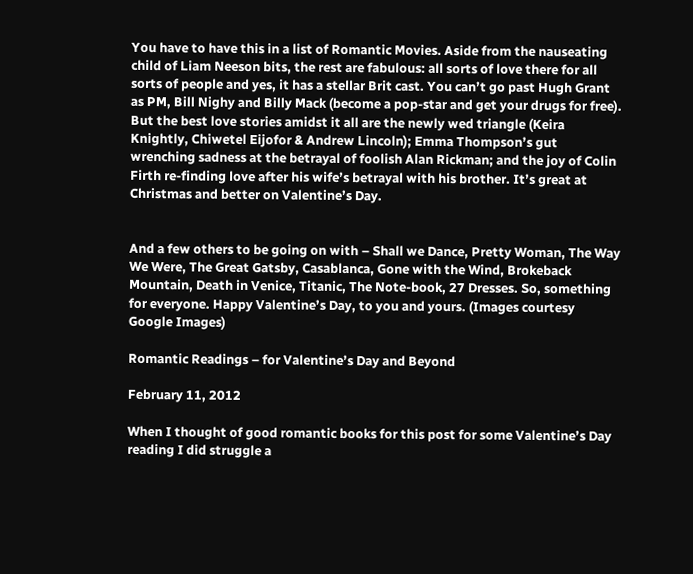You have to have this in a list of Romantic Movies. Aside from the nauseating child of Liam Neeson bits, the rest are fabulous: all sorts of love there for all sorts of people and yes, it has a stellar Brit cast. You can’t go past Hugh Grant as PM, Bill Nighy and Billy Mack (become a pop-star and get your drugs for free). But the best love stories amidst it all are the newly wed triangle (Keira Knightly, Chiwetel Eijofor & Andrew Lincoln); Emma Thompson’s gut wrenching sadness at the betrayal of foolish Alan Rickman; and the joy of Colin Firth re-finding love after his wife’s betrayal with his brother. It’s great at Christmas and better on Valentine’s Day.


And a few others to be going on with – Shall we Dance, Pretty Woman, The Way We Were, The Great Gatsby, Casablanca, Gone with the Wind, Brokeback Mountain, Death in Venice, Titanic, The Note-book, 27 Dresses. So, something for everyone. Happy Valentine’s Day, to you and yours. (Images courtesy Google Images)

Romantic Readings – for Valentine’s Day and Beyond

February 11, 2012

When I thought of good romantic books for this post for some Valentine’s Day reading I did struggle a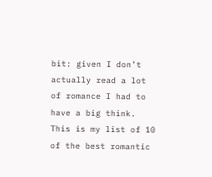bit: given I don’t actually read a lot of romance I had to have a big think. This is my list of 10 of the best romantic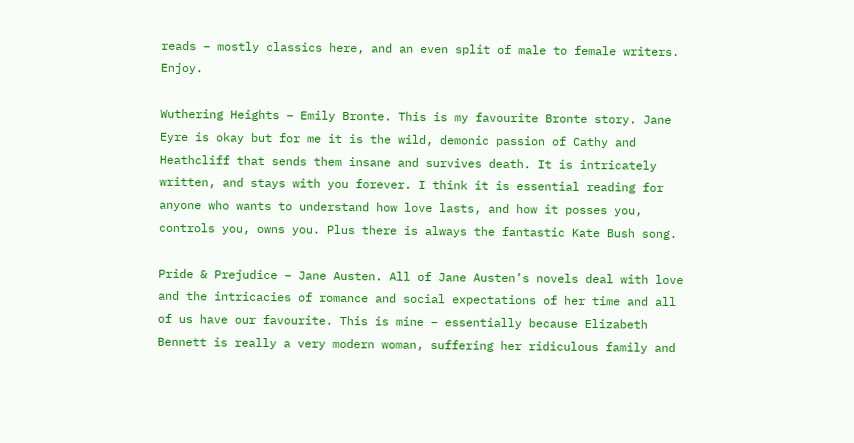reads – mostly classics here, and an even split of male to female writers. Enjoy.

Wuthering Heights – Emily Bronte. This is my favourite Bronte story. Jane Eyre is okay but for me it is the wild, demonic passion of Cathy and Heathcliff that sends them insane and survives death. It is intricately written, and stays with you forever. I think it is essential reading for anyone who wants to understand how love lasts, and how it posses you, controls you, owns you. Plus there is always the fantastic Kate Bush song.

Pride & Prejudice – Jane Austen. All of Jane Austen’s novels deal with love and the intricacies of romance and social expectations of her time and all of us have our favourite. This is mine – essentially because Elizabeth Bennett is really a very modern woman, suffering her ridiculous family and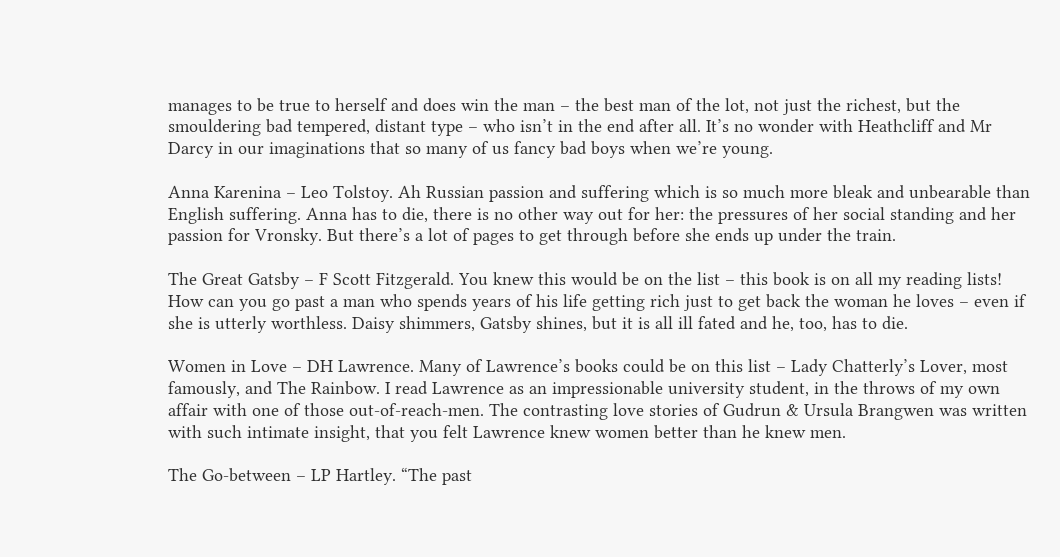manages to be true to herself and does win the man – the best man of the lot, not just the richest, but the smouldering bad tempered, distant type – who isn’t in the end after all. It’s no wonder with Heathcliff and Mr Darcy in our imaginations that so many of us fancy bad boys when we’re young.

Anna Karenina – Leo Tolstoy. Ah Russian passion and suffering which is so much more bleak and unbearable than English suffering. Anna has to die, there is no other way out for her: the pressures of her social standing and her passion for Vronsky. But there’s a lot of pages to get through before she ends up under the train.

The Great Gatsby – F Scott Fitzgerald. You knew this would be on the list – this book is on all my reading lists! How can you go past a man who spends years of his life getting rich just to get back the woman he loves – even if she is utterly worthless. Daisy shimmers, Gatsby shines, but it is all ill fated and he, too, has to die.

Women in Love – DH Lawrence. Many of Lawrence’s books could be on this list – Lady Chatterly’s Lover, most famously, and The Rainbow. I read Lawrence as an impressionable university student, in the throws of my own affair with one of those out-of-reach-men. The contrasting love stories of Gudrun & Ursula Brangwen was written with such intimate insight, that you felt Lawrence knew women better than he knew men.

The Go-between – LP Hartley. “The past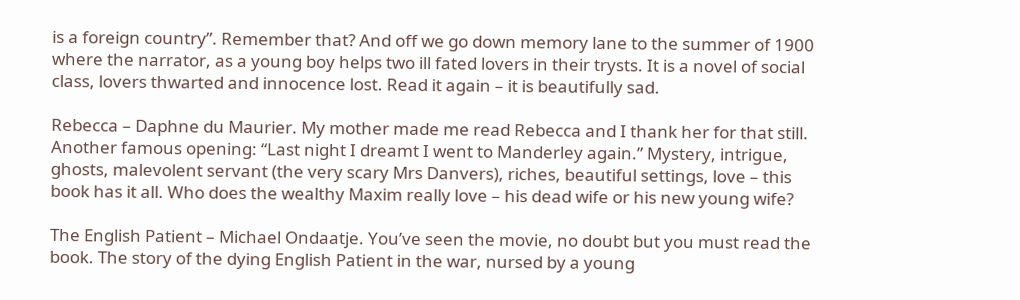is a foreign country”. Remember that? And off we go down memory lane to the summer of 1900 where the narrator, as a young boy helps two ill fated lovers in their trysts. It is a novel of social class, lovers thwarted and innocence lost. Read it again – it is beautifully sad.

Rebecca – Daphne du Maurier. My mother made me read Rebecca and I thank her for that still. Another famous opening: “Last night I dreamt I went to Manderley again.” Mystery, intrigue, ghosts, malevolent servant (the very scary Mrs Danvers), riches, beautiful settings, love – this book has it all. Who does the wealthy Maxim really love – his dead wife or his new young wife?

The English Patient – Michael Ondaatje. You’ve seen the movie, no doubt but you must read the book. The story of the dying English Patient in the war, nursed by a young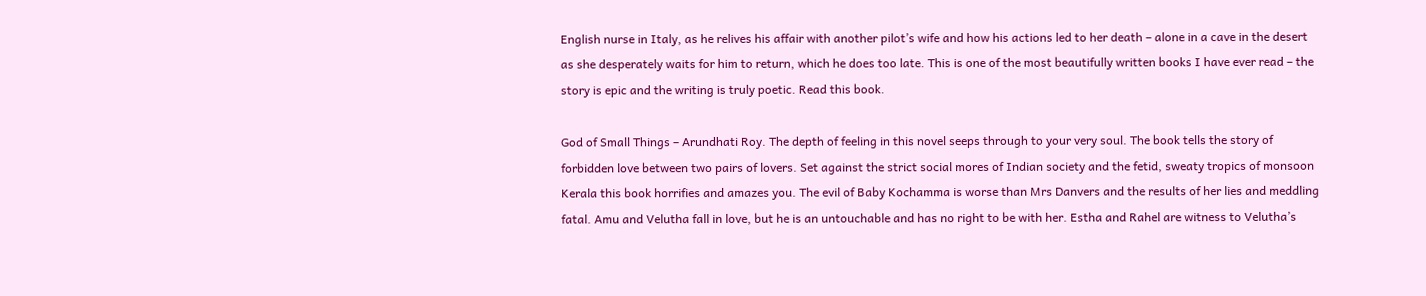English nurse in Italy, as he relives his affair with another pilot’s wife and how his actions led to her death – alone in a cave in the desert as she desperately waits for him to return, which he does too late. This is one of the most beautifully written books I have ever read – the story is epic and the writing is truly poetic. Read this book.

God of Small Things – Arundhati Roy. The depth of feeling in this novel seeps through to your very soul. The book tells the story of forbidden love between two pairs of lovers. Set against the strict social mores of Indian society and the fetid, sweaty tropics of monsoon Kerala this book horrifies and amazes you. The evil of Baby Kochamma is worse than Mrs Danvers and the results of her lies and meddling fatal. Amu and Velutha fall in love, but he is an untouchable and has no right to be with her. Estha and Rahel are witness to Velutha’s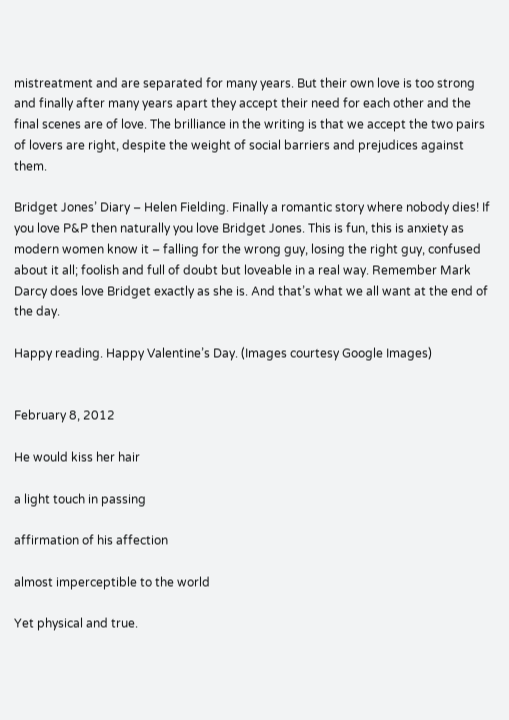mistreatment and are separated for many years. But their own love is too strong and finally after many years apart they accept their need for each other and the final scenes are of love. The brilliance in the writing is that we accept the two pairs of lovers are right, despite the weight of social barriers and prejudices against them.

Bridget Jones’ Diary – Helen Fielding. Finally a romantic story where nobody dies! If you love P&P then naturally you love Bridget Jones. This is fun, this is anxiety as modern women know it – falling for the wrong guy, losing the right guy, confused about it all; foolish and full of doubt but loveable in a real way. Remember Mark Darcy does love Bridget exactly as she is. And that’s what we all want at the end of the day.

Happy reading. Happy Valentine’s Day. (Images courtesy Google Images)


February 8, 2012

He would kiss her hair

a light touch in passing

affirmation of his affection

almost imperceptible to the world

Yet physical and true.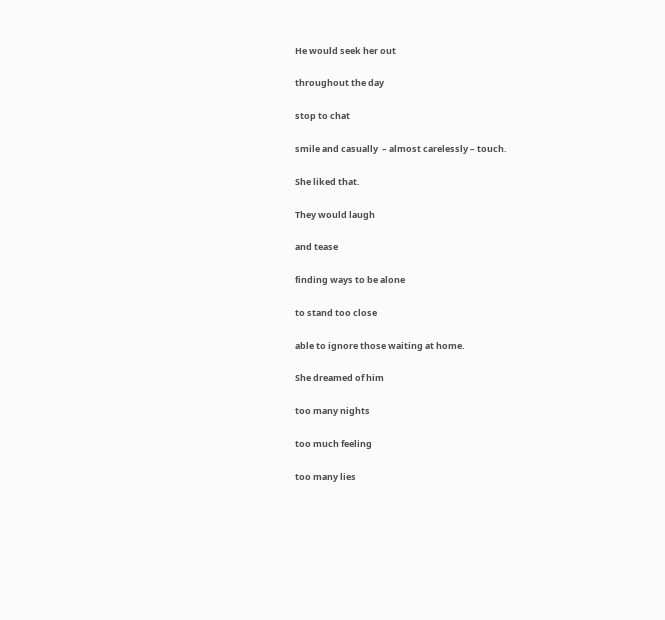He would seek her out

throughout the day

stop to chat

smile and casually  – almost carelessly – touch.

She liked that.

They would laugh

and tease

finding ways to be alone

to stand too close

able to ignore those waiting at home.

She dreamed of him

too many nights

too much feeling

too many lies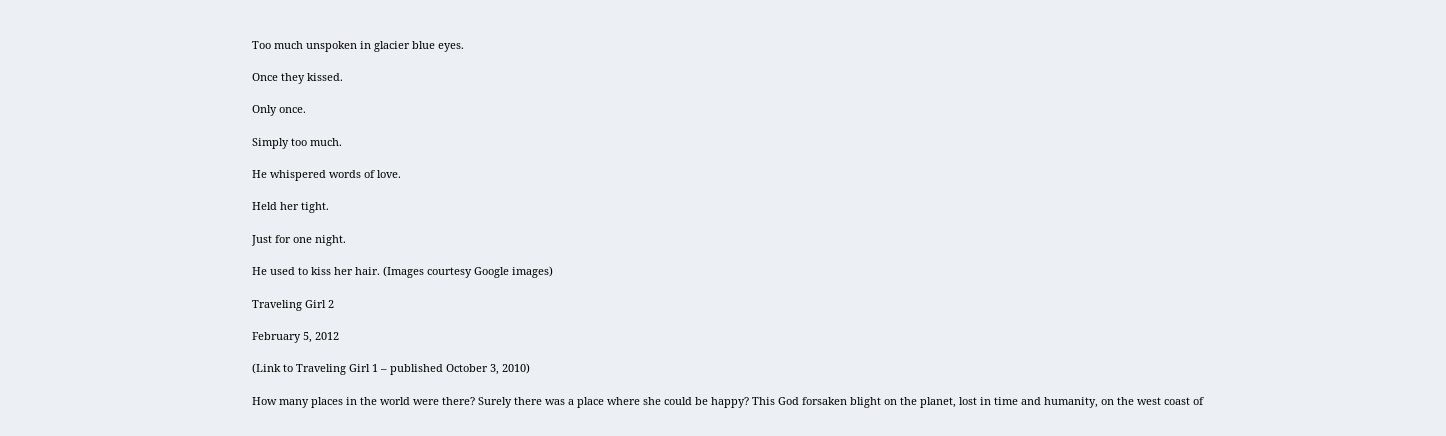Too much unspoken in glacier blue eyes.

Once they kissed.

Only once.

Simply too much.

He whispered words of love.

Held her tight.

Just for one night.

He used to kiss her hair. (Images courtesy Google images)

Traveling Girl 2

February 5, 2012

(Link to Traveling Girl 1 – published October 3, 2010)

How many places in the world were there? Surely there was a place where she could be happy? This God forsaken blight on the planet, lost in time and humanity, on the west coast of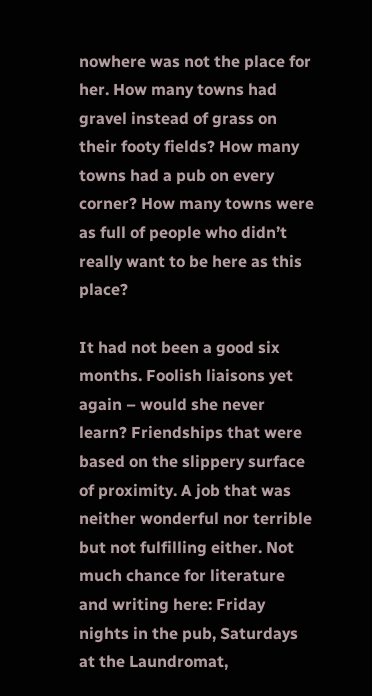nowhere was not the place for her. How many towns had gravel instead of grass on their footy fields? How many towns had a pub on every corner? How many towns were as full of people who didn’t really want to be here as this place?

It had not been a good six months. Foolish liaisons yet again – would she never learn? Friendships that were based on the slippery surface of proximity. A job that was neither wonderful nor terrible but not fulfilling either. Not much chance for literature and writing here: Friday nights in the pub, Saturdays at the Laundromat,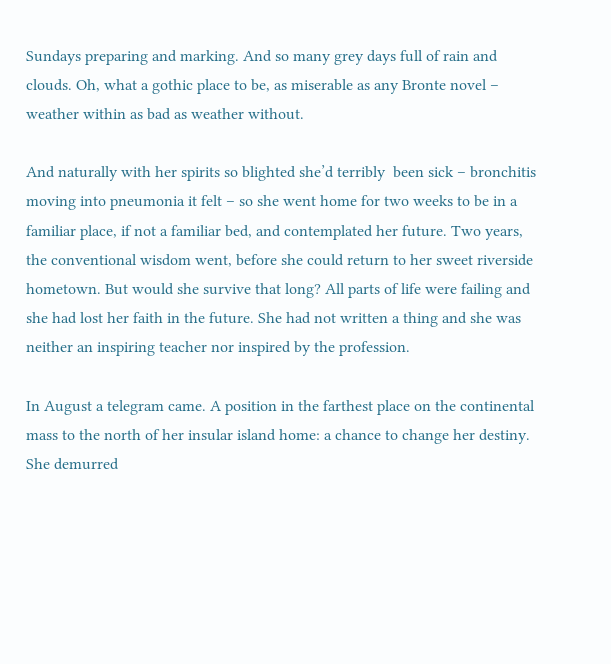Sundays preparing and marking. And so many grey days full of rain and clouds. Oh, what a gothic place to be, as miserable as any Bronte novel – weather within as bad as weather without.

And naturally with her spirits so blighted she’d terribly  been sick – bronchitis moving into pneumonia it felt – so she went home for two weeks to be in a familiar place, if not a familiar bed, and contemplated her future. Two years, the conventional wisdom went, before she could return to her sweet riverside hometown. But would she survive that long? All parts of life were failing and she had lost her faith in the future. She had not written a thing and she was neither an inspiring teacher nor inspired by the profession.

In August a telegram came. A position in the farthest place on the continental mass to the north of her insular island home: a chance to change her destiny. She demurred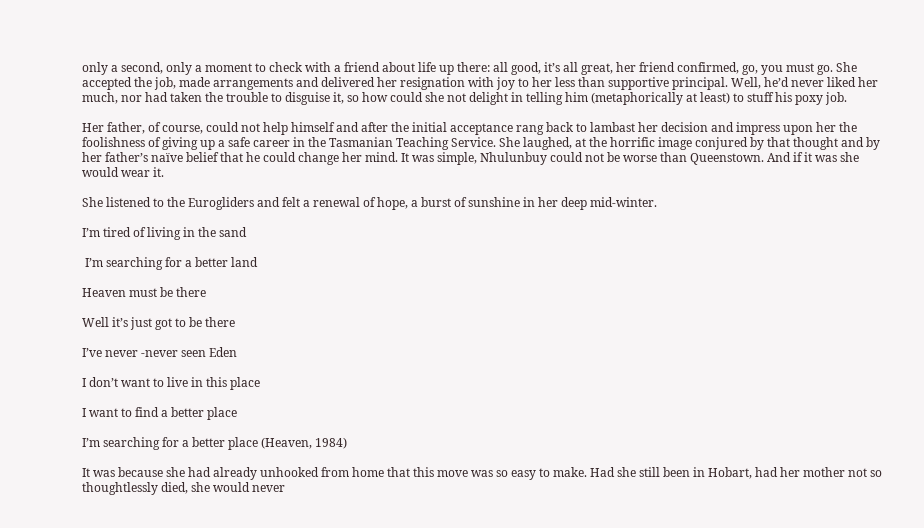only a second, only a moment to check with a friend about life up there: all good, it’s all great, her friend confirmed, go, you must go. She accepted the job, made arrangements and delivered her resignation with joy to her less than supportive principal. Well, he’d never liked her much, nor had taken the trouble to disguise it, so how could she not delight in telling him (metaphorically at least) to stuff his poxy job.

Her father, of course, could not help himself and after the initial acceptance rang back to lambast her decision and impress upon her the foolishness of giving up a safe career in the Tasmanian Teaching Service. She laughed, at the horrific image conjured by that thought and by her father’s naïve belief that he could change her mind. It was simple, Nhulunbuy could not be worse than Queenstown. And if it was she would wear it.

She listened to the Eurogliders and felt a renewal of hope, a burst of sunshine in her deep mid-winter.

I’m tired of living in the sand

 I’m searching for a better land

Heaven must be there

Well it’s just got to be there

I’ve never -never seen Eden

I don’t want to live in this place

I want to find a better place

I’m searching for a better place (Heaven, 1984)

It was because she had already unhooked from home that this move was so easy to make. Had she still been in Hobart, had her mother not so thoughtlessly died, she would never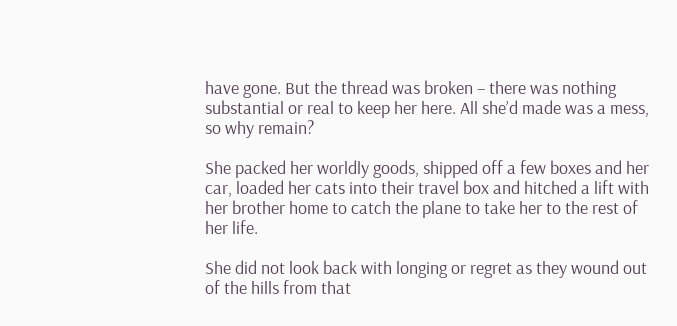have gone. But the thread was broken – there was nothing substantial or real to keep her here. All she’d made was a mess, so why remain?

She packed her worldly goods, shipped off a few boxes and her car, loaded her cats into their travel box and hitched a lift with her brother home to catch the plane to take her to the rest of her life.

She did not look back with longing or regret as they wound out of the hills from that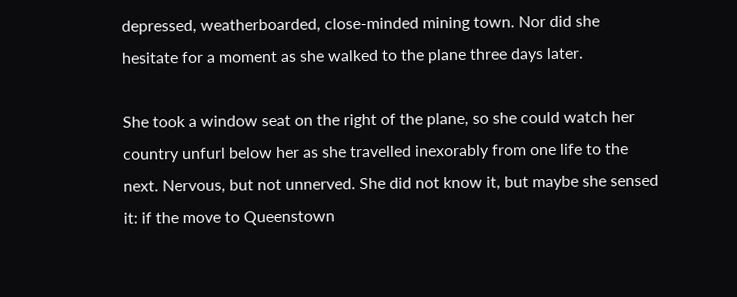depressed, weatherboarded, close-minded mining town. Nor did she hesitate for a moment as she walked to the plane three days later.

She took a window seat on the right of the plane, so she could watch her country unfurl below her as she travelled inexorably from one life to the next. Nervous, but not unnerved. She did not know it, but maybe she sensed it: if the move to Queenstown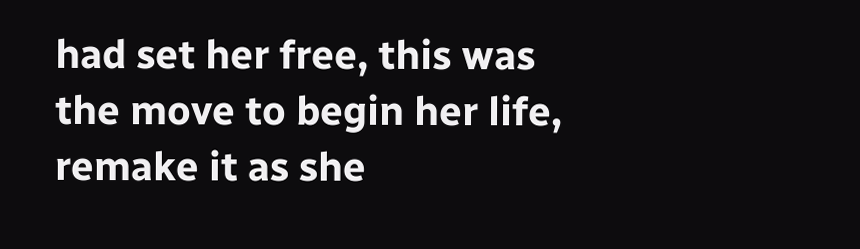had set her free, this was the move to begin her life, remake it as she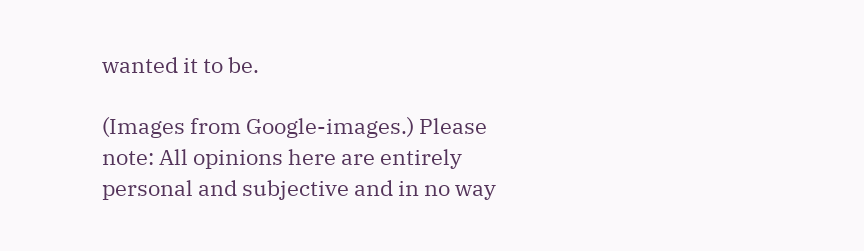wanted it to be.

(Images from Google-images.) Please note: All opinions here are entirely personal and subjective and in no way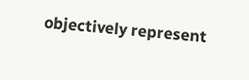objectively represent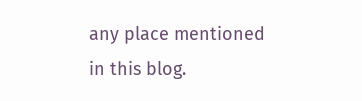any place mentioned in this blog.